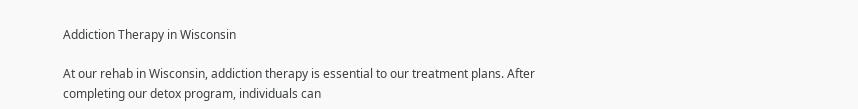Addiction Therapy in Wisconsin

At our rehab in Wisconsin, addiction therapy is essential to our treatment plans. After completing our detox program, individuals can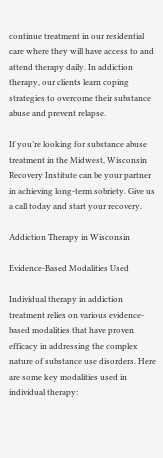continue treatment in our residential care where they will have access to and attend therapy daily. In addiction therapy, our clients learn coping strategies to overcome their substance abuse and prevent relapse.

If you’re looking for substance abuse treatment in the Midwest, Wisconsin Recovery Institute can be your partner in achieving long-term sobriety. Give us a call today and start your recovery.

Addiction Therapy in Wisconsin

Evidence-Based Modalities Used

Individual therapy in addiction treatment relies on various evidence-based modalities that have proven efficacy in addressing the complex nature of substance use disorders. Here are some key modalities used in individual therapy: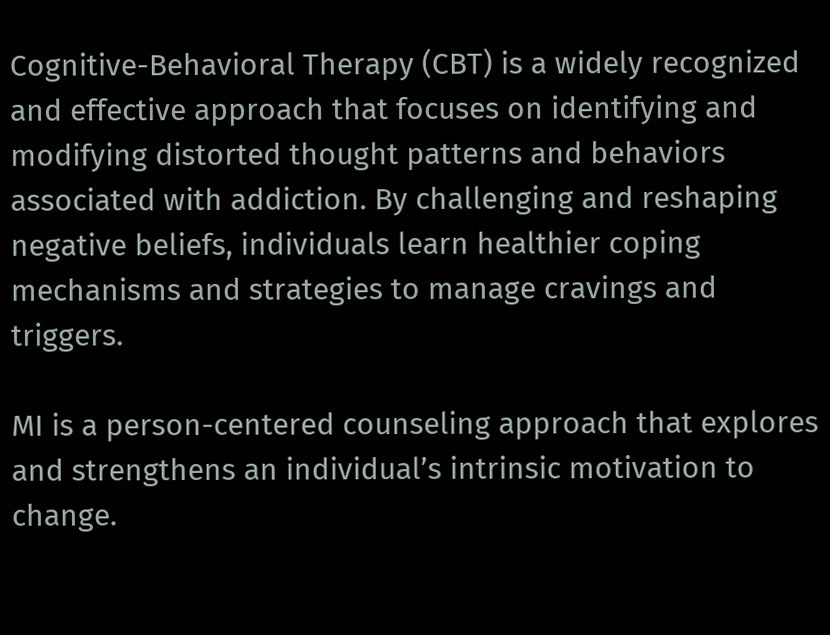Cognitive-Behavioral Therapy (CBT) is a widely recognized and effective approach that focuses on identifying and modifying distorted thought patterns and behaviors associated with addiction. By challenging and reshaping negative beliefs, individuals learn healthier coping mechanisms and strategies to manage cravings and triggers.

MI is a person-centered counseling approach that explores and strengthens an individual’s intrinsic motivation to change.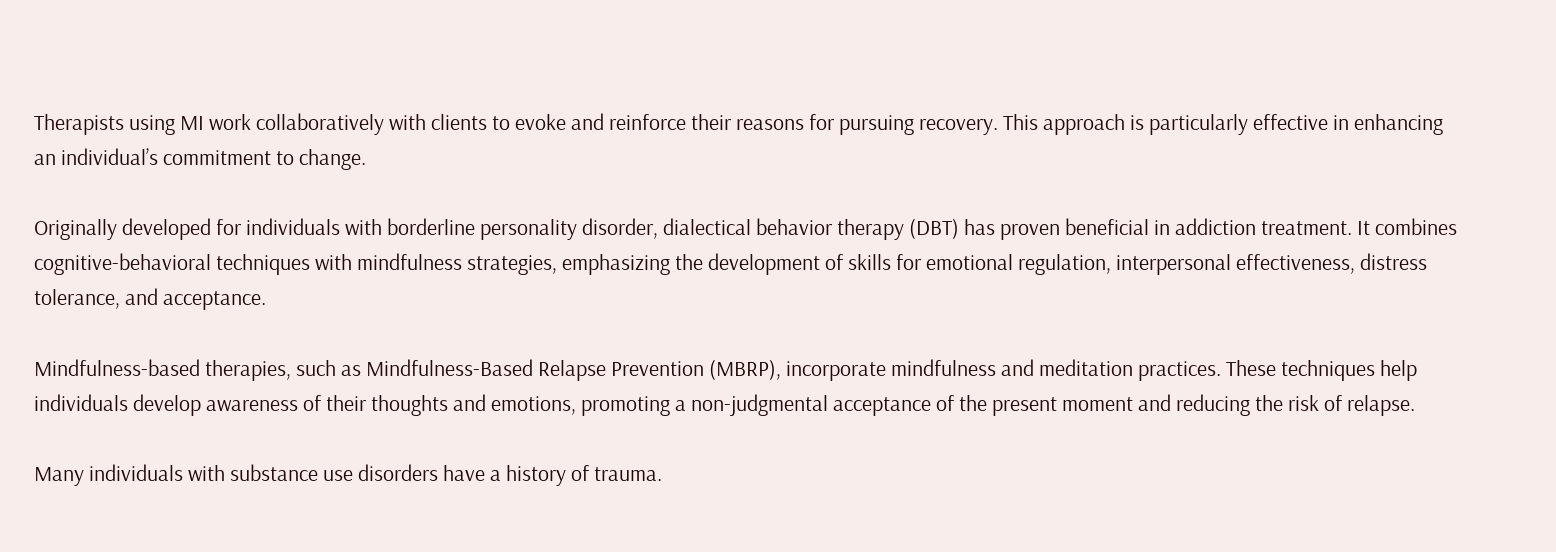Therapists using MI work collaboratively with clients to evoke and reinforce their reasons for pursuing recovery. This approach is particularly effective in enhancing an individual’s commitment to change.

Originally developed for individuals with borderline personality disorder, dialectical behavior therapy (DBT) has proven beneficial in addiction treatment. It combines cognitive-behavioral techniques with mindfulness strategies, emphasizing the development of skills for emotional regulation, interpersonal effectiveness, distress tolerance, and acceptance.

Mindfulness-based therapies, such as Mindfulness-Based Relapse Prevention (MBRP), incorporate mindfulness and meditation practices. These techniques help individuals develop awareness of their thoughts and emotions, promoting a non-judgmental acceptance of the present moment and reducing the risk of relapse.

Many individuals with substance use disorders have a history of trauma.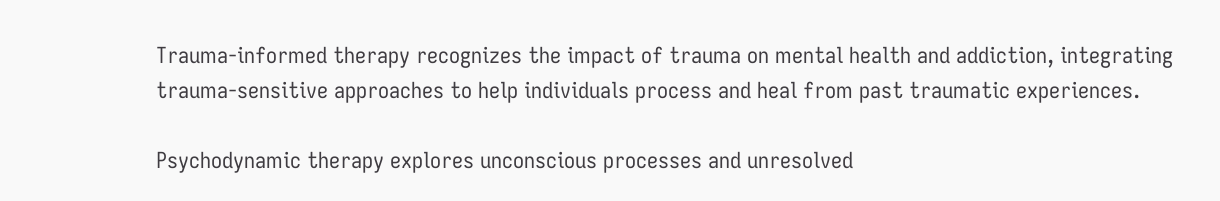Trauma-informed therapy recognizes the impact of trauma on mental health and addiction, integrating trauma-sensitive approaches to help individuals process and heal from past traumatic experiences.

Psychodynamic therapy explores unconscious processes and unresolved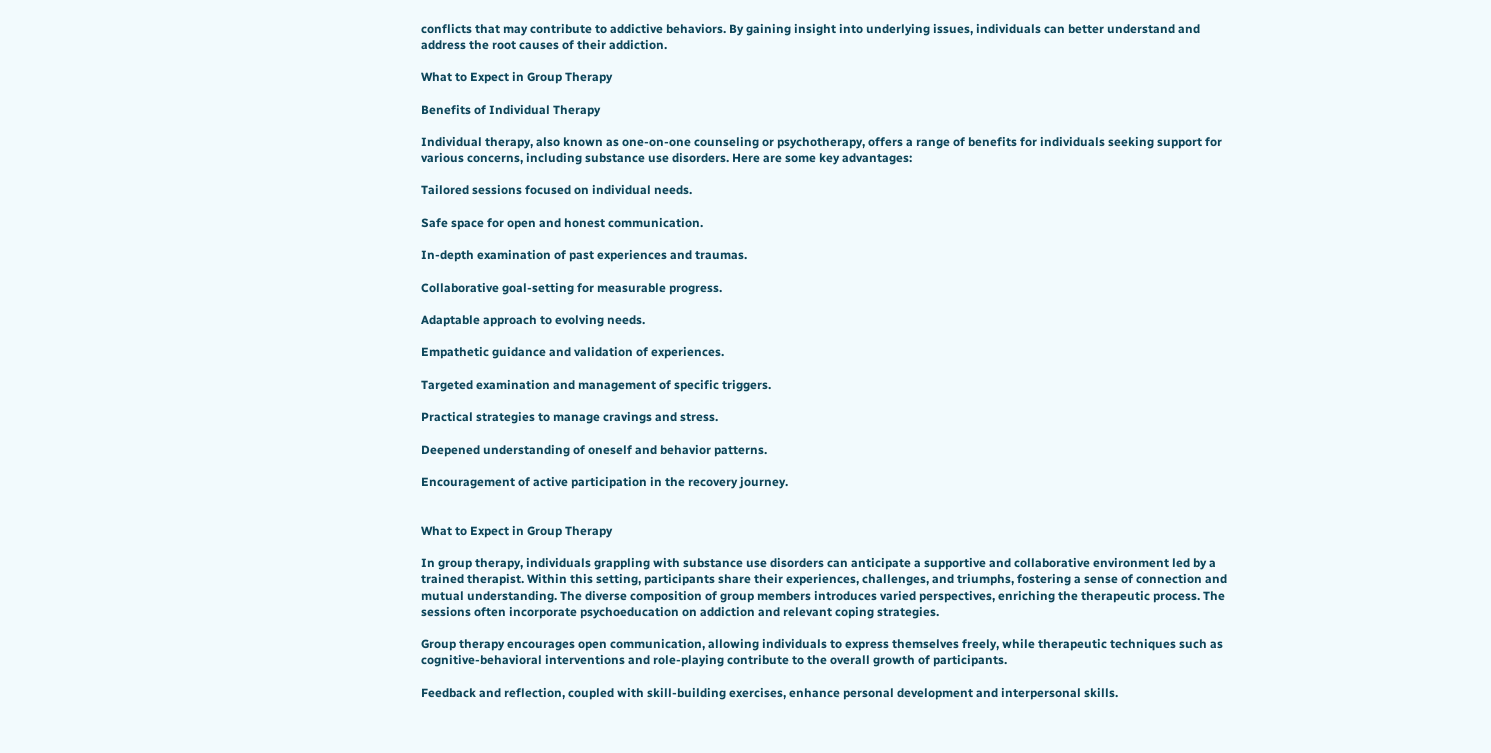conflicts that may contribute to addictive behaviors. By gaining insight into underlying issues, individuals can better understand and address the root causes of their addiction.

What to Expect in Group Therapy

Benefits of Individual Therapy

Individual therapy, also known as one-on-one counseling or psychotherapy, offers a range of benefits for individuals seeking support for various concerns, including substance use disorders. Here are some key advantages:

Tailored sessions focused on individual needs.

Safe space for open and honest communication.

In-depth examination of past experiences and traumas.

Collaborative goal-setting for measurable progress.

Adaptable approach to evolving needs.

Empathetic guidance and validation of experiences.

Targeted examination and management of specific triggers.

Practical strategies to manage cravings and stress.

Deepened understanding of oneself and behavior patterns.

Encouragement of active participation in the recovery journey.


What to Expect in Group Therapy

In group therapy, individuals grappling with substance use disorders can anticipate a supportive and collaborative environment led by a trained therapist. Within this setting, participants share their experiences, challenges, and triumphs, fostering a sense of connection and mutual understanding. The diverse composition of group members introduces varied perspectives, enriching the therapeutic process. The sessions often incorporate psychoeducation on addiction and relevant coping strategies.

Group therapy encourages open communication, allowing individuals to express themselves freely, while therapeutic techniques such as cognitive-behavioral interventions and role-playing contribute to the overall growth of participants.

Feedback and reflection, coupled with skill-building exercises, enhance personal development and interpersonal skills.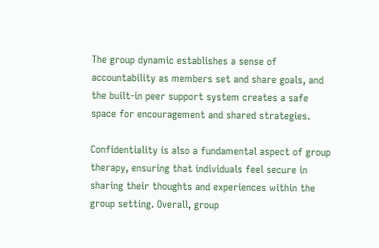The group dynamic establishes a sense of accountability as members set and share goals, and the built-in peer support system creates a safe space for encouragement and shared strategies.

Confidentiality is also a fundamental aspect of group therapy, ensuring that individuals feel secure in sharing their thoughts and experiences within the group setting. Overall, group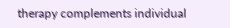therapy complements individual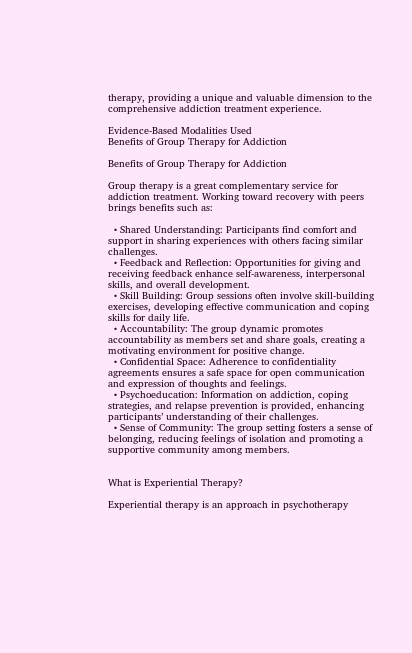therapy, providing a unique and valuable dimension to the comprehensive addiction treatment experience.

Evidence-Based Modalities Used
Benefits of Group Therapy for Addiction

Benefits of Group Therapy for Addiction

Group therapy is a great complementary service for addiction treatment. Working toward recovery with peers brings benefits such as:

  • Shared Understanding: Participants find comfort and support in sharing experiences with others facing similar challenges.
  • Feedback and Reflection: Opportunities for giving and receiving feedback enhance self-awareness, interpersonal skills, and overall development.
  • Skill Building: Group sessions often involve skill-building exercises, developing effective communication and coping skills for daily life.
  • Accountability: The group dynamic promotes accountability as members set and share goals, creating a motivating environment for positive change.
  • Confidential Space: Adherence to confidentiality agreements ensures a safe space for open communication and expression of thoughts and feelings.
  • Psychoeducation: Information on addiction, coping strategies, and relapse prevention is provided, enhancing participants’ understanding of their challenges.
  • Sense of Community: The group setting fosters a sense of belonging, reducing feelings of isolation and promoting a supportive community among members.


What is Experiential Therapy?

Experiential therapy is an approach in psychotherapy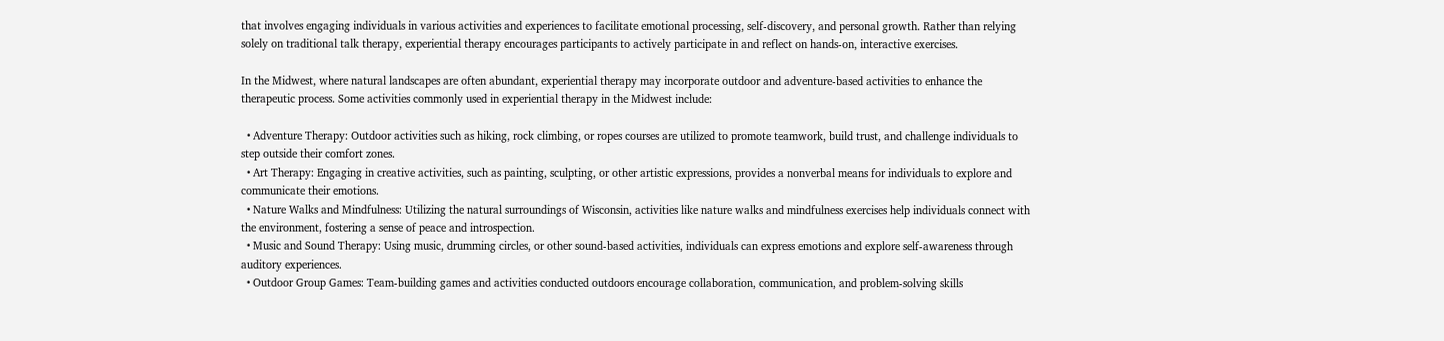that involves engaging individuals in various activities and experiences to facilitate emotional processing, self-discovery, and personal growth. Rather than relying solely on traditional talk therapy, experiential therapy encourages participants to actively participate in and reflect on hands-on, interactive exercises.

In the Midwest, where natural landscapes are often abundant, experiential therapy may incorporate outdoor and adventure-based activities to enhance the therapeutic process. Some activities commonly used in experiential therapy in the Midwest include:

  • Adventure Therapy: Outdoor activities such as hiking, rock climbing, or ropes courses are utilized to promote teamwork, build trust, and challenge individuals to step outside their comfort zones.
  • Art Therapy: Engaging in creative activities, such as painting, sculpting, or other artistic expressions, provides a nonverbal means for individuals to explore and communicate their emotions.
  • Nature Walks and Mindfulness: Utilizing the natural surroundings of Wisconsin, activities like nature walks and mindfulness exercises help individuals connect with the environment, fostering a sense of peace and introspection.
  • Music and Sound Therapy: Using music, drumming circles, or other sound-based activities, individuals can express emotions and explore self-awareness through auditory experiences.
  • Outdoor Group Games: Team-building games and activities conducted outdoors encourage collaboration, communication, and problem-solving skills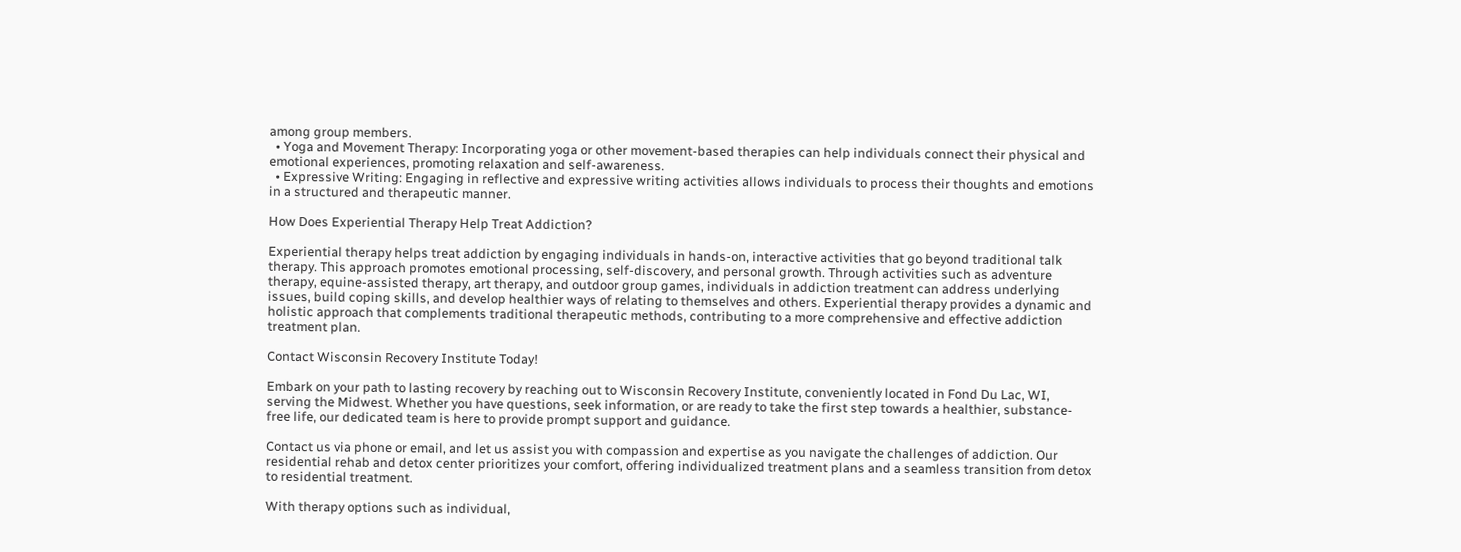among group members.
  • Yoga and Movement Therapy: Incorporating yoga or other movement-based therapies can help individuals connect their physical and emotional experiences, promoting relaxation and self-awareness.
  • Expressive Writing: Engaging in reflective and expressive writing activities allows individuals to process their thoughts and emotions in a structured and therapeutic manner.

How Does Experiential Therapy Help Treat Addiction?

Experiential therapy helps treat addiction by engaging individuals in hands-on, interactive activities that go beyond traditional talk therapy. This approach promotes emotional processing, self-discovery, and personal growth. Through activities such as adventure therapy, equine-assisted therapy, art therapy, and outdoor group games, individuals in addiction treatment can address underlying issues, build coping skills, and develop healthier ways of relating to themselves and others. Experiential therapy provides a dynamic and holistic approach that complements traditional therapeutic methods, contributing to a more comprehensive and effective addiction treatment plan.

Contact Wisconsin Recovery Institute Today!

Embark on your path to lasting recovery by reaching out to Wisconsin Recovery Institute, conveniently located in Fond Du Lac, WI, serving the Midwest. Whether you have questions, seek information, or are ready to take the first step towards a healthier, substance-free life, our dedicated team is here to provide prompt support and guidance.

Contact us via phone or email, and let us assist you with compassion and expertise as you navigate the challenges of addiction. Our residential rehab and detox center prioritizes your comfort, offering individualized treatment plans and a seamless transition from detox to residential treatment.

With therapy options such as individual,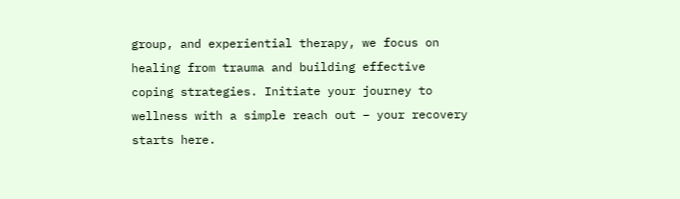group, and experiential therapy, we focus on healing from trauma and building effective coping strategies. Initiate your journey to wellness with a simple reach out – your recovery starts here.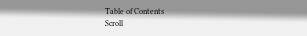Table of Contents
Scroll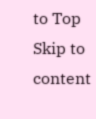to Top
Skip to content